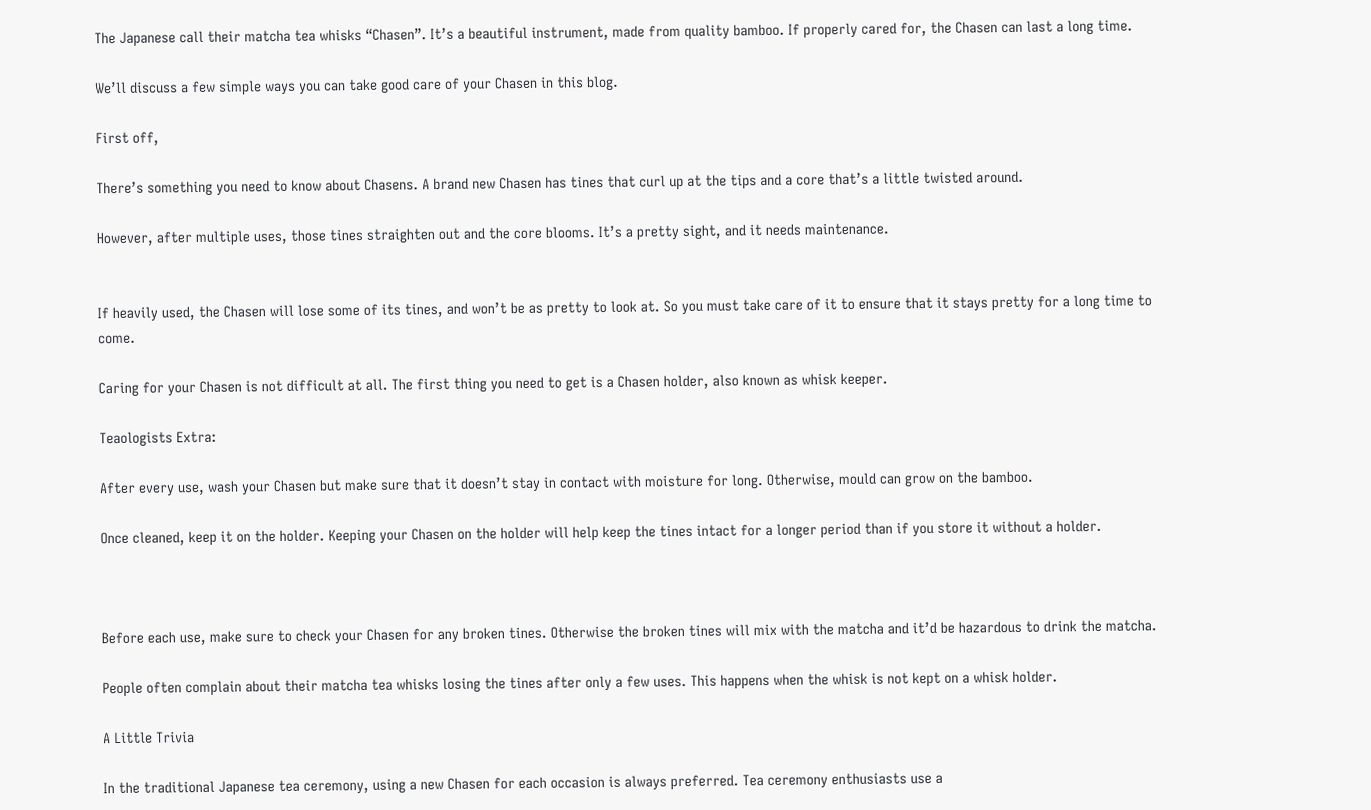The Japanese call their matcha tea whisks “Chasen”. It’s a beautiful instrument, made from quality bamboo. If properly cared for, the Chasen can last a long time.

We’ll discuss a few simple ways you can take good care of your Chasen in this blog.

First off,

There’s something you need to know about Chasens. A brand new Chasen has tines that curl up at the tips and a core that’s a little twisted around.

However, after multiple uses, those tines straighten out and the core blooms. It’s a pretty sight, and it needs maintenance.


If heavily used, the Chasen will lose some of its tines, and won’t be as pretty to look at. So you must take care of it to ensure that it stays pretty for a long time to come.

Caring for your Chasen is not difficult at all. The first thing you need to get is a Chasen holder, also known as whisk keeper.

Teaologists Extra:

After every use, wash your Chasen but make sure that it doesn’t stay in contact with moisture for long. Otherwise, mould can grow on the bamboo.

Once cleaned, keep it on the holder. Keeping your Chasen on the holder will help keep the tines intact for a longer period than if you store it without a holder.



Before each use, make sure to check your Chasen for any broken tines. Otherwise the broken tines will mix with the matcha and it’d be hazardous to drink the matcha.

People often complain about their matcha tea whisks losing the tines after only a few uses. This happens when the whisk is not kept on a whisk holder.

A Little Trivia

In the traditional Japanese tea ceremony, using a new Chasen for each occasion is always preferred. Tea ceremony enthusiasts use a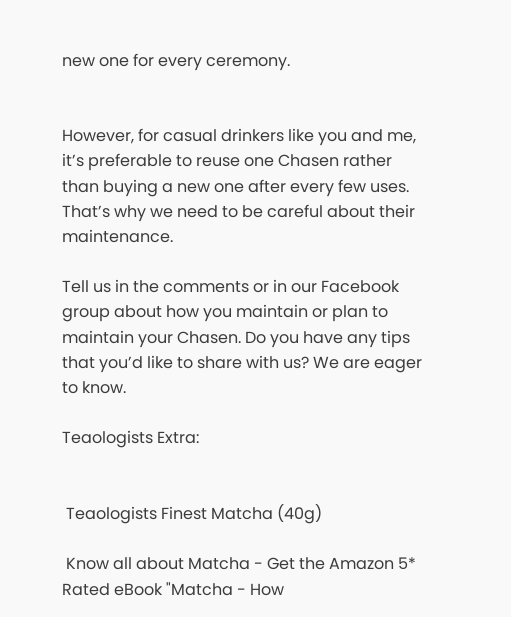new one for every ceremony.


However, for casual drinkers like you and me, it’s preferable to reuse one Chasen rather than buying a new one after every few uses. That’s why we need to be careful about their maintenance.

Tell us in the comments or in our Facebook group about how you maintain or plan to maintain your Chasen. Do you have any tips that you’d like to share with us? We are eager to know.

Teaologists Extra:


 Teaologists Finest Matcha (40g)

 Know all about Matcha - Get the Amazon 5* Rated eBook "Matcha - How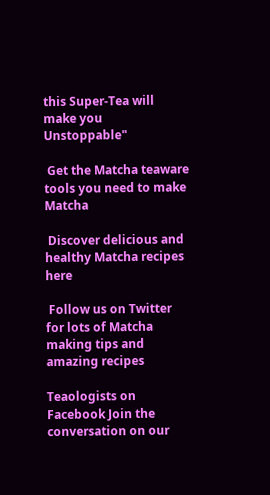this Super-Tea will make you Unstoppable"

 Get the Matcha teaware tools you need to make Matcha

 Discover delicious and healthy Matcha recipes here

 Follow us on Twitter for lots of Matcha making tips and amazing recipes

Teaologists on Facebook Join the conversation on our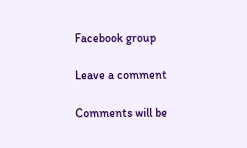Facebook group

Leave a comment

Comments will be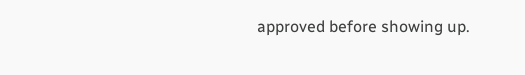approved before showing up.